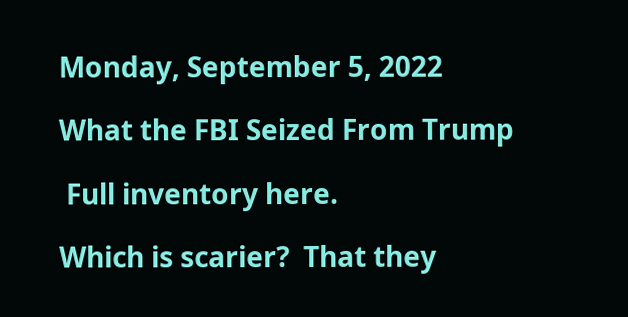Monday, September 5, 2022

What the FBI Seized From Trump

 Full inventory here.

Which is scarier?  That they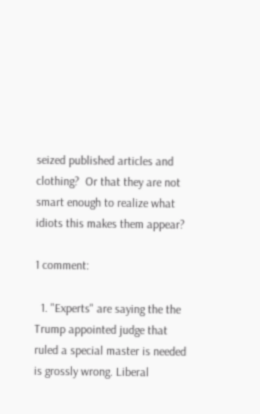seized published articles and clothing?  Or that they are not smart enough to realize what idiots this makes them appear?

1 comment:

  1. "Experts" are saying the the Trump appointed judge that ruled a special master is needed is grossly wrong. Liberal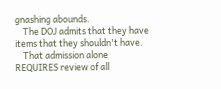gnashing abounds.
    The DOJ admits that they have items that they shouldn't have.
    That admission alone REQUIRES review of all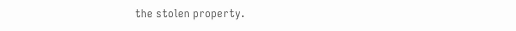the stolen property.